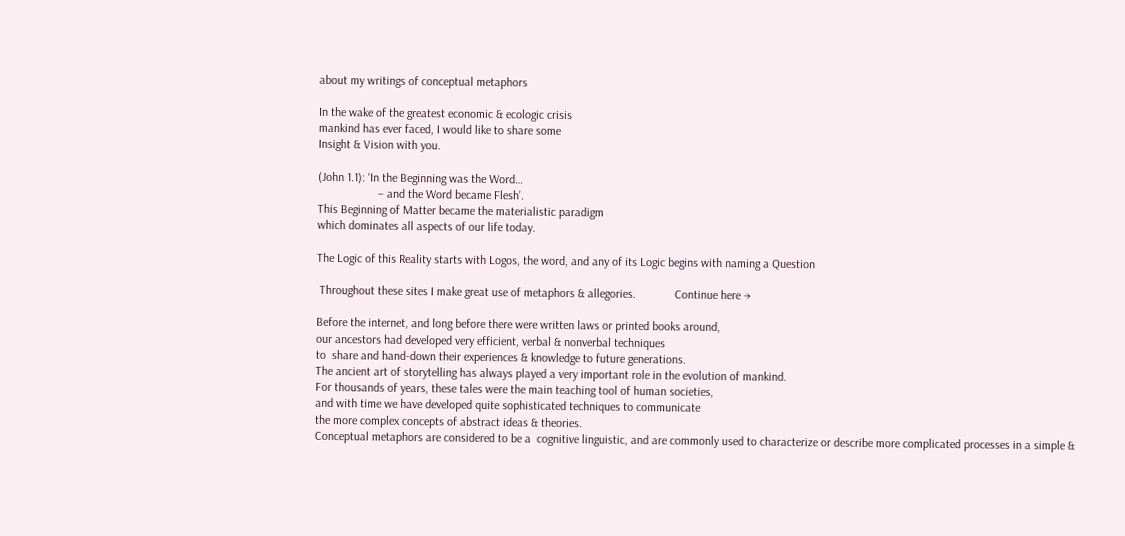about my writings of conceptual metaphors

In the wake of the greatest economic & ecologic crisis
mankind has ever faced, I would like to share some
Insight & Vision with you.

(John 1.1): ‘In the Beginning was the Word…
                    – and the Word became Flesh’.
This Beginning of Matter became the materialistic paradigm
which dominates all aspects of our life today.

The Logic of this Reality starts with Logos, the word, and any of its Logic begins with naming a Question

 Throughout these sites I make great use of metaphors & allegories.             Continue here →

Before the internet, and long before there were written laws or printed books around,
our ancestors had developed very efficient, verbal & nonverbal techniques
to  share and hand-down their experiences & knowledge to future generations.
The ancient art of storytelling has always played a very important role in the evolution of mankind.
For thousands of years, these tales were the main teaching tool of human societies,
and with time we have developed quite sophisticated techniques to communicate
the more complex concepts of abstract ideas & theories.
Conceptual metaphors are considered to be a  cognitive linguistic, and are commonly used to characterize or describe more complicated processes in a simple &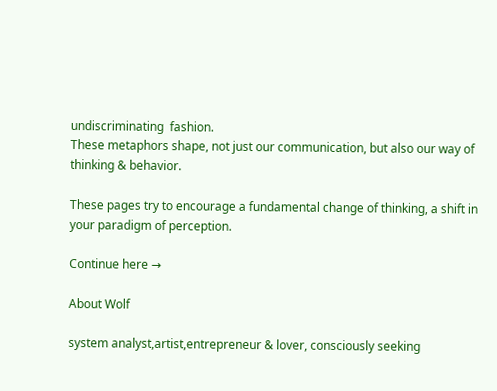undiscriminating  fashion.
These metaphors shape, not just our communication, but also our way of thinking & behavior.

These pages try to encourage a fundamental change of thinking, a shift in your paradigm of perception.

Continue here →

About Wolf

system analyst,artist,entrepreneur & lover, consciously seeking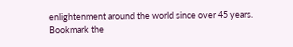enlightenment around the world since over 45 years.
Bookmark the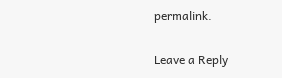permalink.

Leave a Reply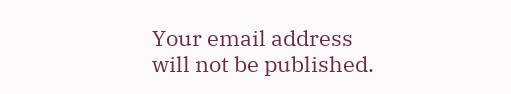Your email address will not be published.